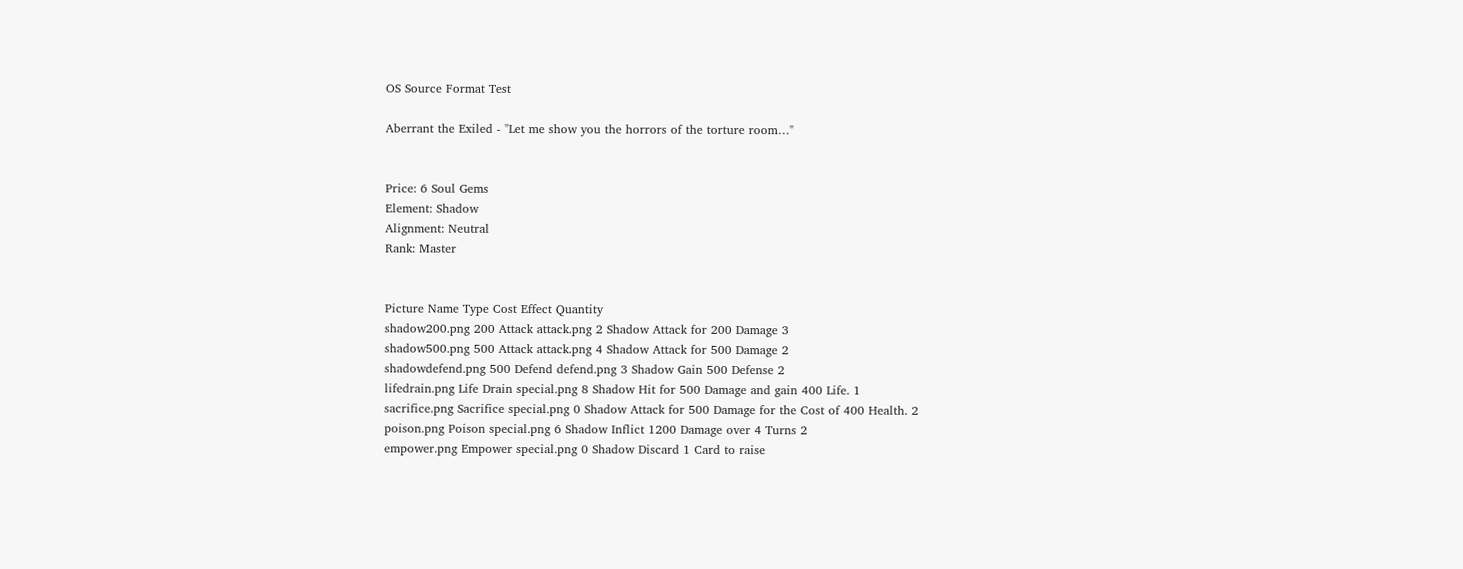OS Source Format Test

Aberrant the Exiled - "Let me show you the horrors of the torture room…"


Price: 6 Soul Gems
Element: Shadow
Alignment: Neutral
Rank: Master


Picture Name Type Cost Effect Quantity
shadow200.png 200 Attack attack.png 2 Shadow Attack for 200 Damage 3
shadow500.png 500 Attack attack.png 4 Shadow Attack for 500 Damage 2
shadowdefend.png 500 Defend defend.png 3 Shadow Gain 500 Defense 2
lifedrain.png Life Drain special.png 8 Shadow Hit for 500 Damage and gain 400 Life. 1
sacrifice.png Sacrifice special.png 0 Shadow Attack for 500 Damage for the Cost of 400 Health. 2
poison.png Poison special.png 6 Shadow Inflict 1200 Damage over 4 Turns 2
empower.png Empower special.png 0 Shadow Discard 1 Card to raise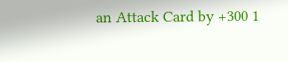an Attack Card by +300 1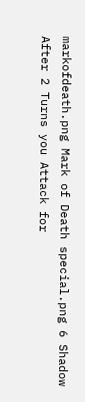markofdeath.png Mark of Death special.png 6 Shadow After 2 Turns you Attack for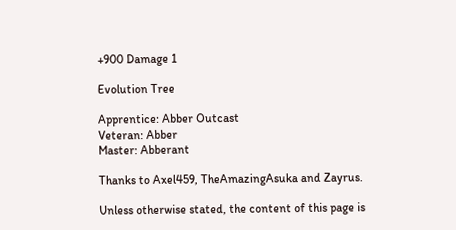+900 Damage 1

Evolution Tree

Apprentice: Abber Outcast
Veteran: Abber
Master: Abberant

Thanks to Axel459, TheAmazingAsuka and Zayrus.

Unless otherwise stated, the content of this page is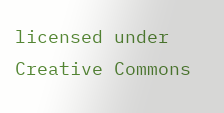licensed under Creative Commons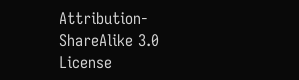Attribution-ShareAlike 3.0 License